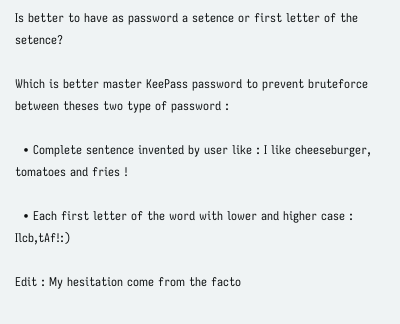Is better to have as password a setence or first letter of the setence?

Which is better master KeePass password to prevent bruteforce between theses two type of password :

  • Complete sentence invented by user like : I like cheeseburger, tomatoes and fries !

  • Each first letter of the word with lower and higher case : Ilcb,tAf!:)

Edit : My hesitation come from the facto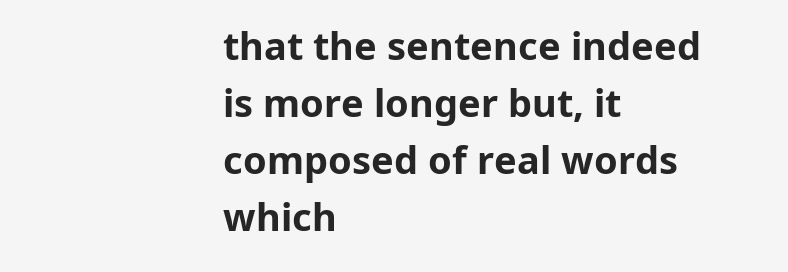that the sentence indeed is more longer but, it composed of real words which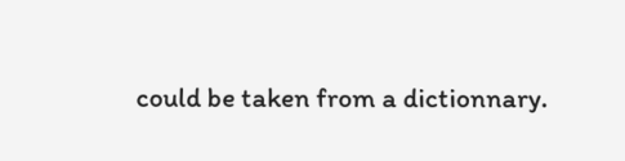could be taken from a dictionnary.